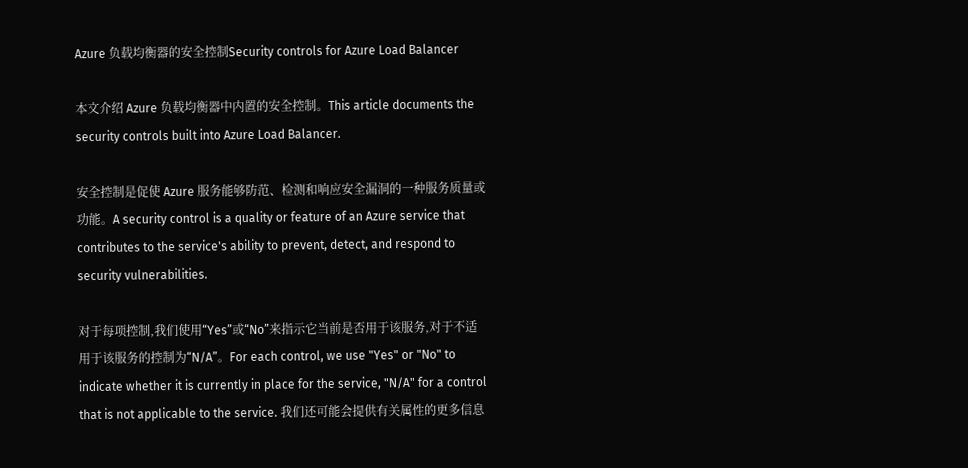Azure 负载均衡器的安全控制Security controls for Azure Load Balancer

本文介绍 Azure 负载均衡器中内置的安全控制。This article documents the security controls built into Azure Load Balancer.

安全控制是促使 Azure 服务能够防范、检测和响应安全漏洞的一种服务质量或功能。A security control is a quality or feature of an Azure service that contributes to the service's ability to prevent, detect, and respond to security vulnerabilities.

对于每项控制,我们使用“Yes”或“No”来指示它当前是否用于该服务,对于不适用于该服务的控制为“N/A”。For each control, we use "Yes" or "No" to indicate whether it is currently in place for the service, "N/A" for a control that is not applicable to the service. 我们还可能会提供有关属性的更多信息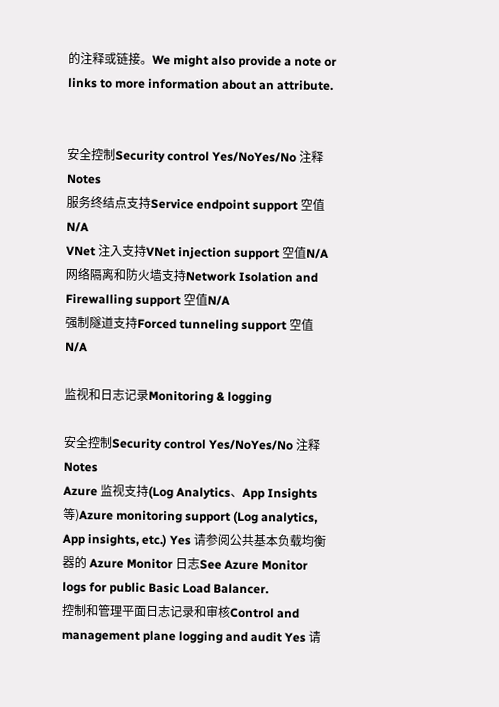的注释或链接。We might also provide a note or links to more information about an attribute.


安全控制Security control Yes/NoYes/No 注释Notes
服务终结点支持Service endpoint support 空值N/A
VNet 注入支持VNet injection support 空值N/A
网络隔离和防火墙支持Network Isolation and Firewalling support 空值N/A
强制隧道支持Forced tunneling support 空值N/A

监视和日志记录Monitoring & logging

安全控制Security control Yes/NoYes/No 注释Notes
Azure 监视支持(Log Analytics、App Insights 等)Azure monitoring support (Log analytics, App insights, etc.) Yes 请参阅公共基本负载均衡器的 Azure Monitor 日志See Azure Monitor logs for public Basic Load Balancer.
控制和管理平面日志记录和审核Control and management plane logging and audit Yes 请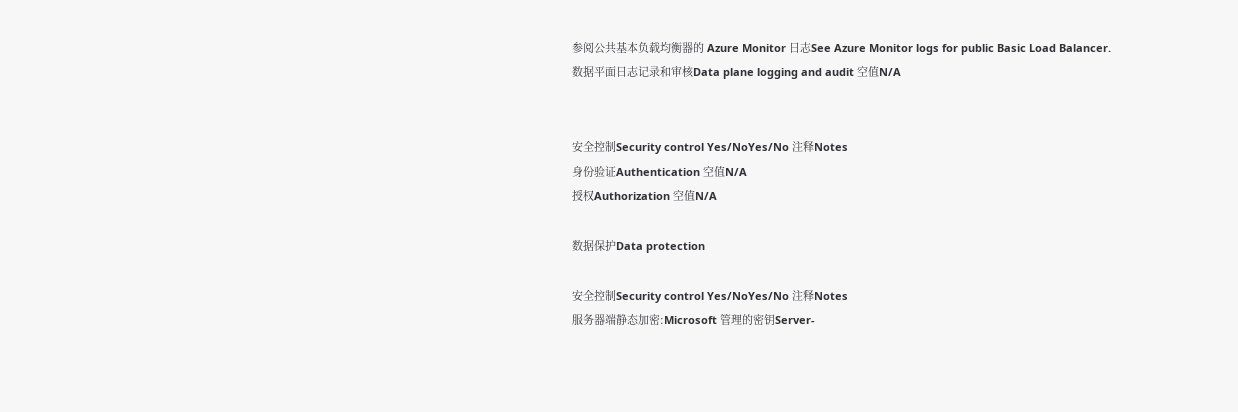参阅公共基本负载均衡器的 Azure Monitor 日志See Azure Monitor logs for public Basic Load Balancer.
数据平面日志记录和审核Data plane logging and audit 空值N/A


安全控制Security control Yes/NoYes/No 注释Notes
身份验证Authentication 空值N/A
授权Authorization 空值N/A

数据保护Data protection

安全控制Security control Yes/NoYes/No 注释Notes
服务器端静态加密:Microsoft 管理的密钥Server-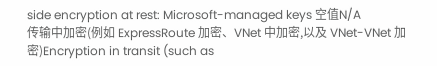side encryption at rest: Microsoft-managed keys 空值N/A
传输中加密(例如 ExpressRoute 加密、VNet 中加密,以及 VNet-VNet 加密)Encryption in transit (such as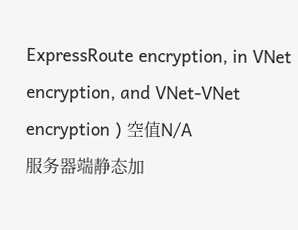ExpressRoute encryption, in VNet encryption, and VNet-VNet encryption ) 空值N/A
服务器端静态加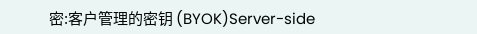密:客户管理的密钥 (BYOK)Server-side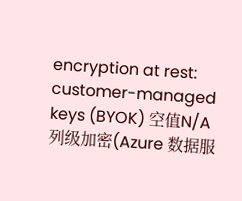encryption at rest: customer-managed keys (BYOK) 空值N/A
列级加密(Azure 数据服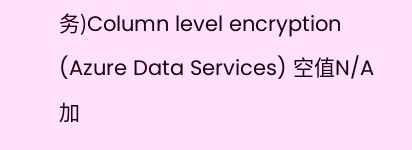务)Column level encryption (Azure Data Services) 空值N/A
加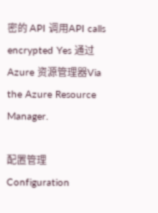密的 API 调用API calls encrypted Yes 通过 Azure 资源管理器Via the Azure Resource Manager.

配置管理Configuration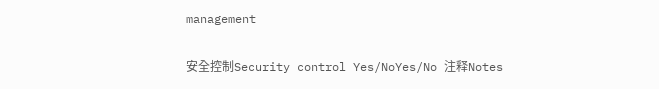management

安全控制Security control Yes/NoYes/No 注释Notes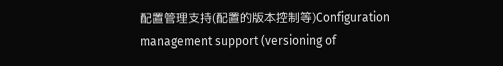配置管理支持(配置的版本控制等)Configuration management support (versioning of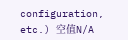configuration, etc.) 空值N/A